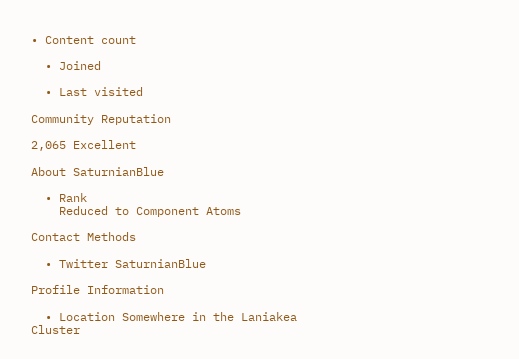• Content count

  • Joined

  • Last visited

Community Reputation

2,065 Excellent

About SaturnianBlue

  • Rank
    Reduced to Component Atoms

Contact Methods

  • Twitter SaturnianBlue

Profile Information

  • Location Somewhere in the Laniakea Cluster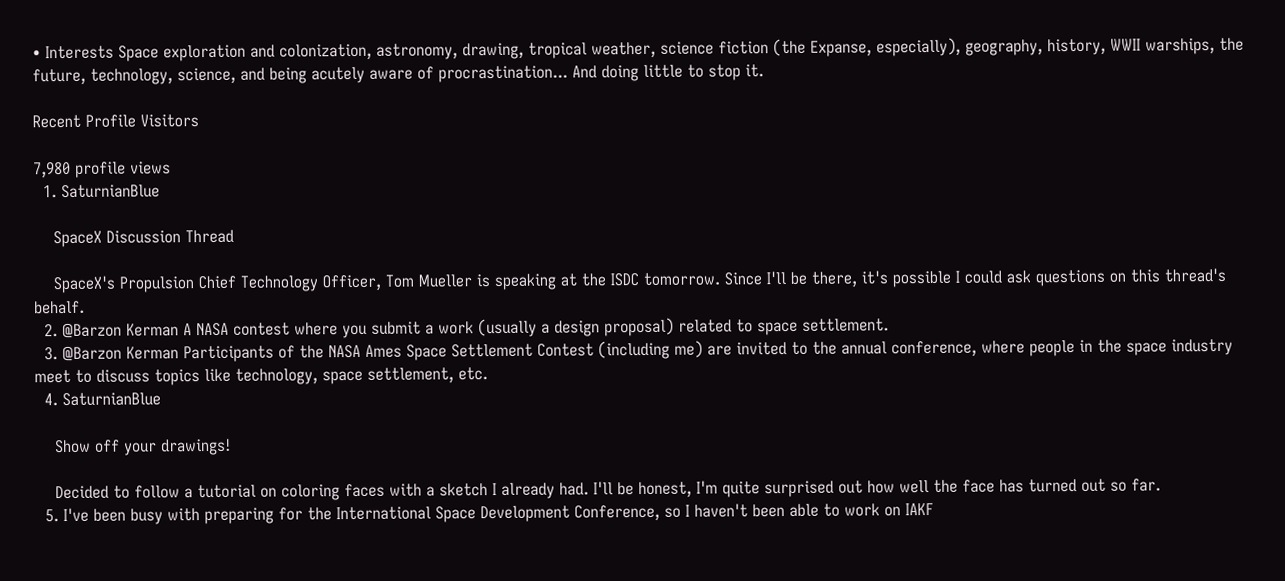• Interests Space exploration and colonization, astronomy, drawing, tropical weather, science fiction (the Expanse, especially), geography, history, WWII warships, the future, technology, science, and being acutely aware of procrastination... And doing little to stop it.

Recent Profile Visitors

7,980 profile views
  1. SaturnianBlue

    SpaceX Discussion Thread

    SpaceX's Propulsion Chief Technology Officer, Tom Mueller is speaking at the ISDC tomorrow. Since I'll be there, it's possible I could ask questions on this thread's behalf.
  2. @Barzon Kerman A NASA contest where you submit a work (usually a design proposal) related to space settlement.
  3. @Barzon Kerman Participants of the NASA Ames Space Settlement Contest (including me) are invited to the annual conference, where people in the space industry meet to discuss topics like technology, space settlement, etc.
  4. SaturnianBlue

    Show off your drawings!

    Decided to follow a tutorial on coloring faces with a sketch I already had. I'll be honest, I'm quite surprised out how well the face has turned out so far.
  5. I've been busy with preparing for the International Space Development Conference, so I haven't been able to work on IAKF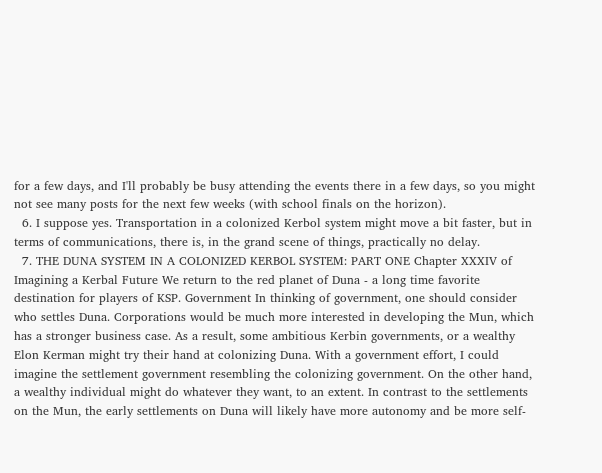for a few days, and I'll probably be busy attending the events there in a few days, so you might not see many posts for the next few weeks (with school finals on the horizon).
  6. I suppose yes. Transportation in a colonized Kerbol system might move a bit faster, but in terms of communications, there is, in the grand scene of things, practically no delay.
  7. THE DUNA SYSTEM IN A COLONIZED KERBOL SYSTEM: PART ONE Chapter XXXIV of Imagining a Kerbal Future We return to the red planet of Duna - a long time favorite destination for players of KSP. Government In thinking of government, one should consider who settles Duna. Corporations would be much more interested in developing the Mun, which has a stronger business case. As a result, some ambitious Kerbin governments, or a wealthy Elon Kerman might try their hand at colonizing Duna. With a government effort, I could imagine the settlement government resembling the colonizing government. On the other hand, a wealthy individual might do whatever they want, to an extent. In contrast to the settlements on the Mun, the early settlements on Duna will likely have more autonomy and be more self-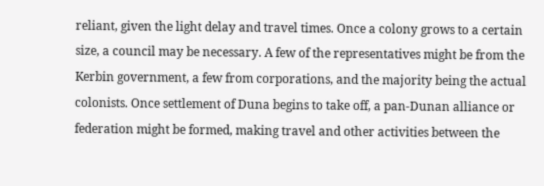reliant, given the light delay and travel times. Once a colony grows to a certain size, a council may be necessary. A few of the representatives might be from the Kerbin government, a few from corporations, and the majority being the actual colonists. Once settlement of Duna begins to take off, a pan-Dunan alliance or federation might be formed, making travel and other activities between the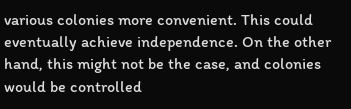various colonies more convenient. This could eventually achieve independence. On the other hand, this might not be the case, and colonies would be controlled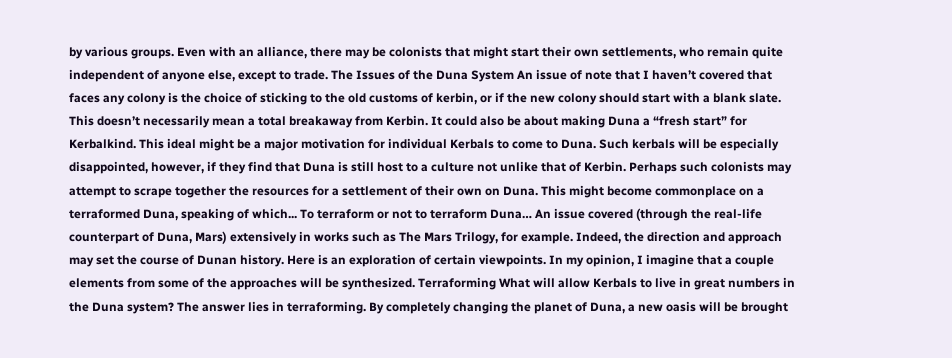by various groups. Even with an alliance, there may be colonists that might start their own settlements, who remain quite independent of anyone else, except to trade. The Issues of the Duna System An issue of note that I haven’t covered that faces any colony is the choice of sticking to the old customs of kerbin, or if the new colony should start with a blank slate. This doesn’t necessarily mean a total breakaway from Kerbin. It could also be about making Duna a “fresh start” for Kerbalkind. This ideal might be a major motivation for individual Kerbals to come to Duna. Such kerbals will be especially disappointed, however, if they find that Duna is still host to a culture not unlike that of Kerbin. Perhaps such colonists may attempt to scrape together the resources for a settlement of their own on Duna. This might become commonplace on a terraformed Duna, speaking of which... To terraform or not to terraform Duna… An issue covered (through the real-life counterpart of Duna, Mars) extensively in works such as The Mars Trilogy, for example. Indeed, the direction and approach may set the course of Dunan history. Here is an exploration of certain viewpoints. In my opinion, I imagine that a couple elements from some of the approaches will be synthesized. Terraforming What will allow Kerbals to live in great numbers in the Duna system? The answer lies in terraforming. By completely changing the planet of Duna, a new oasis will be brought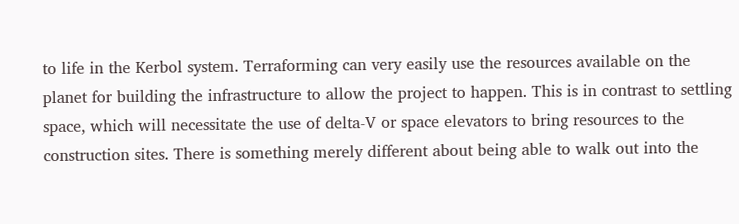to life in the Kerbol system. Terraforming can very easily use the resources available on the planet for building the infrastructure to allow the project to happen. This is in contrast to settling space, which will necessitate the use of delta-V or space elevators to bring resources to the construction sites. There is something merely different about being able to walk out into the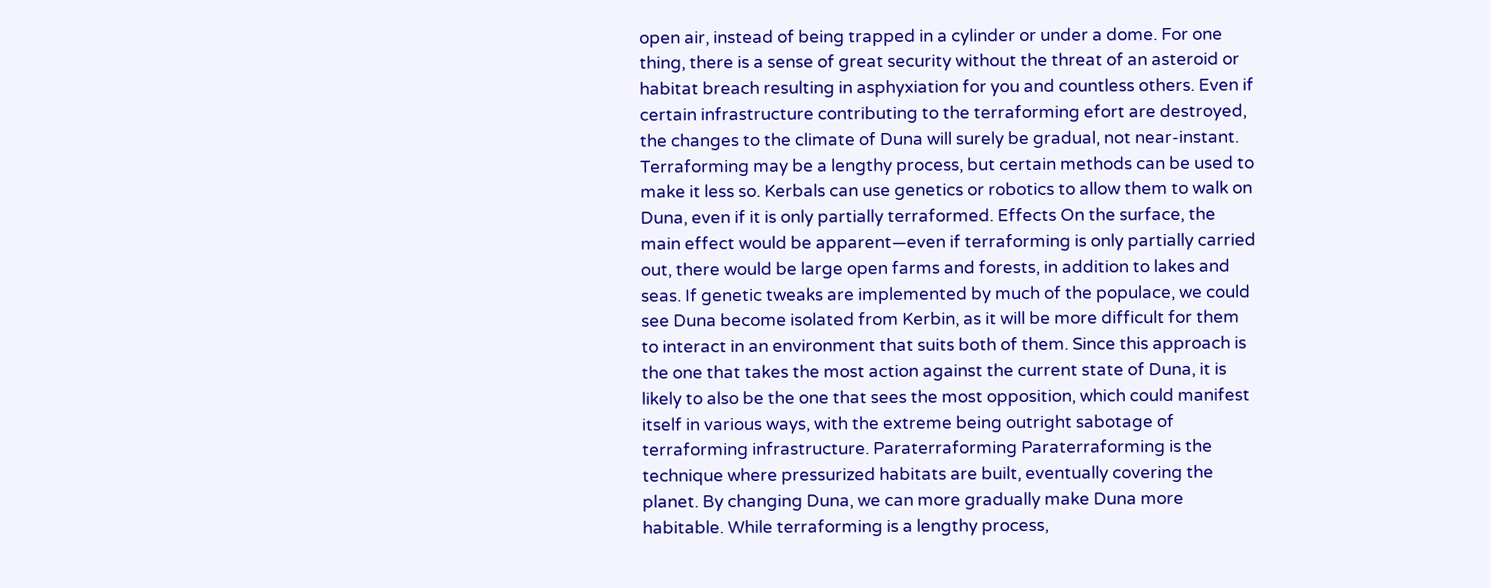open air, instead of being trapped in a cylinder or under a dome. For one thing, there is a sense of great security without the threat of an asteroid or habitat breach resulting in asphyxiation for you and countless others. Even if certain infrastructure contributing to the terraforming efort are destroyed, the changes to the climate of Duna will surely be gradual, not near-instant. Terraforming may be a lengthy process, but certain methods can be used to make it less so. Kerbals can use genetics or robotics to allow them to walk on Duna, even if it is only partially terraformed. Effects On the surface, the main effect would be apparent—even if terraforming is only partially carried out, there would be large open farms and forests, in addition to lakes and seas. If genetic tweaks are implemented by much of the populace, we could see Duna become isolated from Kerbin, as it will be more difficult for them to interact in an environment that suits both of them. Since this approach is the one that takes the most action against the current state of Duna, it is likely to also be the one that sees the most opposition, which could manifest itself in various ways, with the extreme being outright sabotage of terraforming infrastructure. Paraterraforming Paraterraforming is the technique where pressurized habitats are built, eventually covering the planet. By changing Duna, we can more gradually make Duna more habitable. While terraforming is a lengthy process,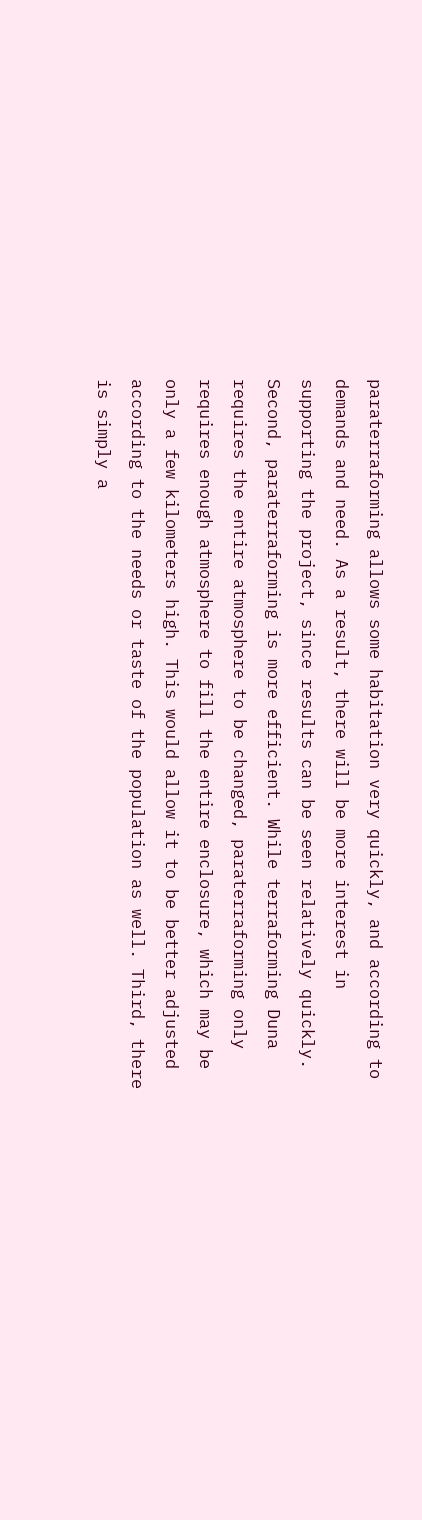paraterraforming allows some habitation very quickly, and according to demands and need. As a result, there will be more interest in supporting the project, since results can be seen relatively quickly. Second, paraterraforming is more efficient. While terraforming Duna requires the entire atmosphere to be changed, paraterraforming only requires enough atmosphere to fill the entire enclosure, which may be only a few kilometers high. This would allow it to be better adjusted according to the needs or taste of the population as well. Third, there is simply a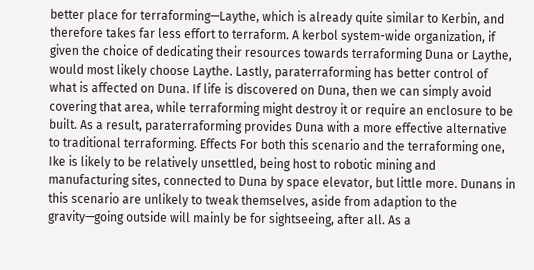better place for terraforming—Laythe, which is already quite similar to Kerbin, and therefore takes far less effort to terraform. A kerbol system-wide organization, if given the choice of dedicating their resources towards terraforming Duna or Laythe, would most likely choose Laythe. Lastly, paraterraforming has better control of what is affected on Duna. If life is discovered on Duna, then we can simply avoid covering that area, while terraforming might destroy it or require an enclosure to be built. As a result, paraterraforming provides Duna with a more effective alternative to traditional terraforming. Effects For both this scenario and the terraforming one, Ike is likely to be relatively unsettled, being host to robotic mining and manufacturing sites, connected to Duna by space elevator, but little more. Dunans in this scenario are unlikely to tweak themselves, aside from adaption to the gravity—going outside will mainly be for sightseeing, after all. As a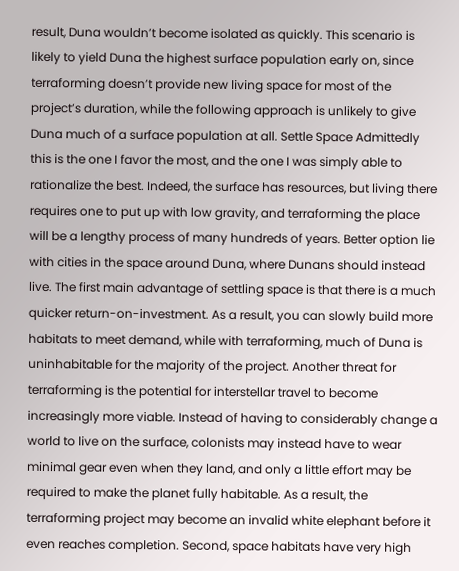result, Duna wouldn’t become isolated as quickly. This scenario is likely to yield Duna the highest surface population early on, since terraforming doesn’t provide new living space for most of the project’s duration, while the following approach is unlikely to give Duna much of a surface population at all. Settle Space Admittedly this is the one I favor the most, and the one I was simply able to rationalize the best. Indeed, the surface has resources, but living there requires one to put up with low gravity, and terraforming the place will be a lengthy process of many hundreds of years. Better option lie with cities in the space around Duna, where Dunans should instead live. The first main advantage of settling space is that there is a much quicker return-on-investment. As a result, you can slowly build more habitats to meet demand, while with terraforming, much of Duna is uninhabitable for the majority of the project. Another threat for terraforming is the potential for interstellar travel to become increasingly more viable. Instead of having to considerably change a world to live on the surface, colonists may instead have to wear minimal gear even when they land, and only a little effort may be required to make the planet fully habitable. As a result, the terraforming project may become an invalid white elephant before it even reaches completion. Second, space habitats have very high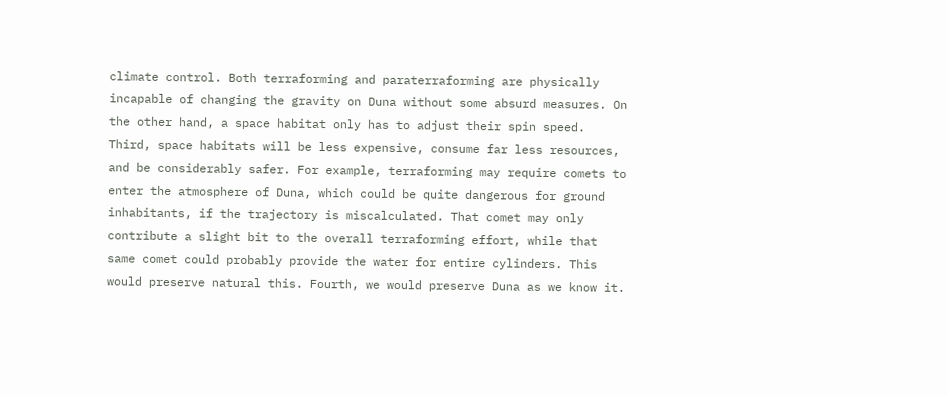climate control. Both terraforming and paraterraforming are physically incapable of changing the gravity on Duna without some absurd measures. On the other hand, a space habitat only has to adjust their spin speed. Third, space habitats will be less expensive, consume far less resources, and be considerably safer. For example, terraforming may require comets to enter the atmosphere of Duna, which could be quite dangerous for ground inhabitants, if the trajectory is miscalculated. That comet may only contribute a slight bit to the overall terraforming effort, while that same comet could probably provide the water for entire cylinders. This would preserve natural this. Fourth, we would preserve Duna as we know it.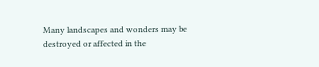Many landscapes and wonders may be destroyed or affected in the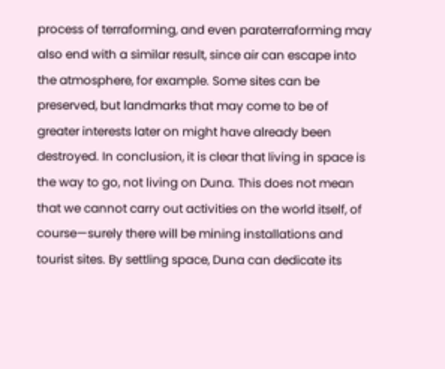process of terraforming, and even paraterraforming may also end with a similar result, since air can escape into the atmosphere, for example. Some sites can be preserved, but landmarks that may come to be of greater interests later on might have already been destroyed. In conclusion, it is clear that living in space is the way to go, not living on Duna. This does not mean that we cannot carry out activities on the world itself, of course—surely there will be mining installations and tourist sites. By settling space, Duna can dedicate its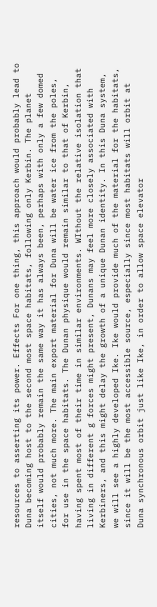resources to asserting its power. Effects For one thing, this approach would probably lead to Duna becoming host to the second most space habitats, following only Kerbin. The planet itself would probably remain the same way it has always been, perhaps with only a few domed cities, not much more. The main export material for Duna will be water ice from the poles, for use in the space habitats. The Dunan physique would remain similar to that of Kerbin, having spent most of their time in similar environments. WIthout the relative isolation that living in different g forces might present, Dunans may feel more closely associated with Kerbiners, and this might delay the growth of a unique Dunan identity. In this Duna system, we will see a highly developed Ike. Ike would provide much of the material for the habitats, since it will be the most accessible source, especially since most habitats will orbit at Duna synchronous orbit just like Ike, in order to allow space elevator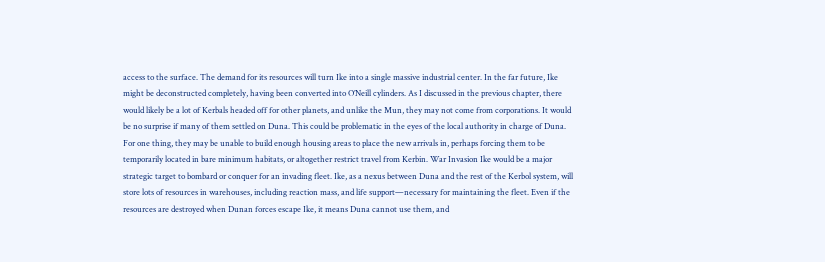access to the surface. The demand for its resources will turn Ike into a single massive industrial center. In the far future, Ike might be deconstructed completely, having been converted into O’Neill cylinders. As I discussed in the previous chapter, there would likely be a lot of Kerbals headed off for other planets, and unlike the Mun, they may not come from corporations. It would be no surprise if many of them settled on Duna. This could be problematic in the eyes of the local authority in charge of Duna. For one thing, they may be unable to build enough housing areas to place the new arrivals in, perhaps forcing them to be temporarily located in bare minimum habitats, or altogether restrict travel from Kerbin. War Invasion Ike would be a major strategic target to bombard or conquer for an invading fleet. Ike, as a nexus between Duna and the rest of the Kerbol system, will store lots of resources in warehouses, including reaction mass, and life support—necessary for maintaining the fleet. Even if the resources are destroyed when Dunan forces escape Ike, it means Duna cannot use them, and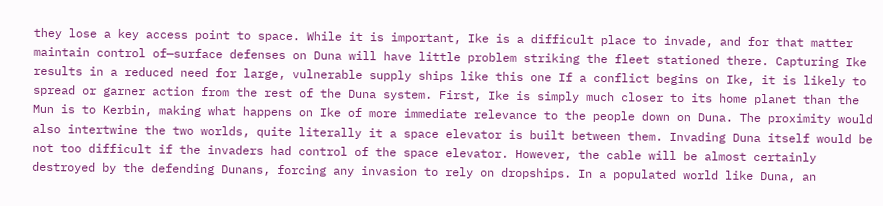they lose a key access point to space. While it is important, Ike is a difficult place to invade, and for that matter maintain control of—surface defenses on Duna will have little problem striking the fleet stationed there. Capturing Ike results in a reduced need for large, vulnerable supply ships like this one If a conflict begins on Ike, it is likely to spread or garner action from the rest of the Duna system. First, Ike is simply much closer to its home planet than the Mun is to Kerbin, making what happens on Ike of more immediate relevance to the people down on Duna. The proximity would also intertwine the two worlds, quite literally it a space elevator is built between them. Invading Duna itself would be not too difficult if the invaders had control of the space elevator. However, the cable will be almost certainly destroyed by the defending Dunans, forcing any invasion to rely on dropships. In a populated world like Duna, an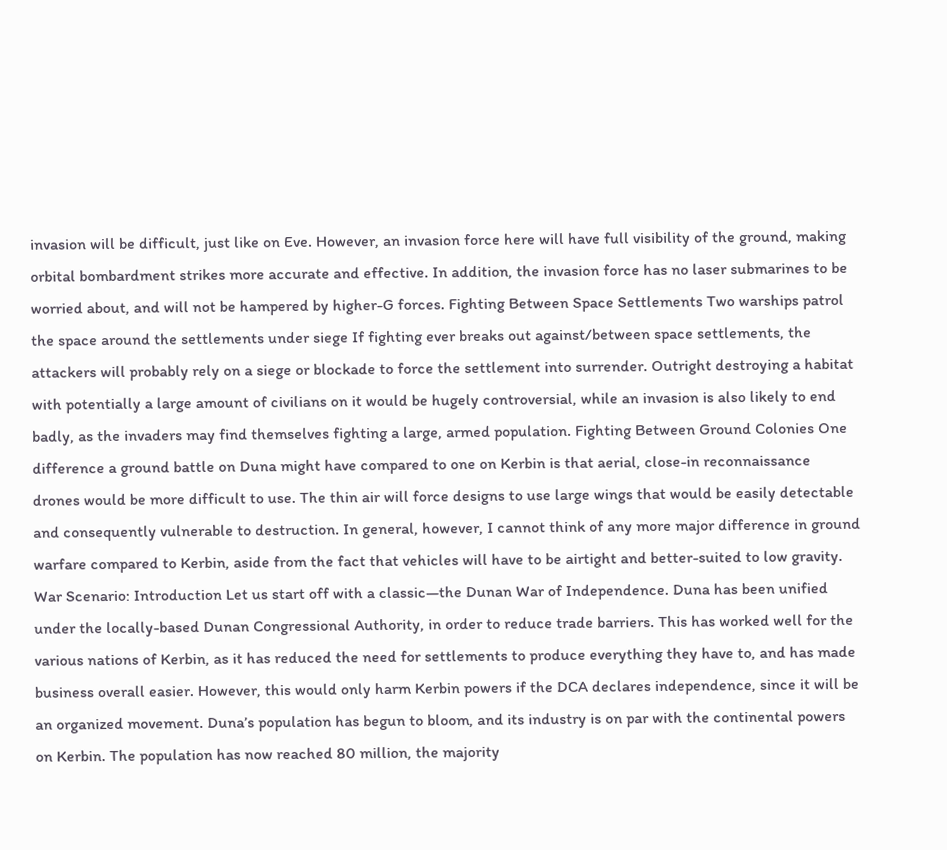invasion will be difficult, just like on Eve. However, an invasion force here will have full visibility of the ground, making orbital bombardment strikes more accurate and effective. In addition, the invasion force has no laser submarines to be worried about, and will not be hampered by higher-G forces. Fighting Between Space Settlements Two warships patrol the space around the settlements under siege If fighting ever breaks out against/between space settlements, the attackers will probably rely on a siege or blockade to force the settlement into surrender. Outright destroying a habitat with potentially a large amount of civilians on it would be hugely controversial, while an invasion is also likely to end badly, as the invaders may find themselves fighting a large, armed population. Fighting Between Ground Colonies One difference a ground battle on Duna might have compared to one on Kerbin is that aerial, close-in reconnaissance drones would be more difficult to use. The thin air will force designs to use large wings that would be easily detectable and consequently vulnerable to destruction. In general, however, I cannot think of any more major difference in ground warfare compared to Kerbin, aside from the fact that vehicles will have to be airtight and better-suited to low gravity. War Scenario: Introduction Let us start off with a classic—the Dunan War of Independence. Duna has been unified under the locally-based Dunan Congressional Authority, in order to reduce trade barriers. This has worked well for the various nations of Kerbin, as it has reduced the need for settlements to produce everything they have to, and has made business overall easier. However, this would only harm Kerbin powers if the DCA declares independence, since it will be an organized movement. Duna’s population has begun to bloom, and its industry is on par with the continental powers on Kerbin. The population has now reached 80 million, the majority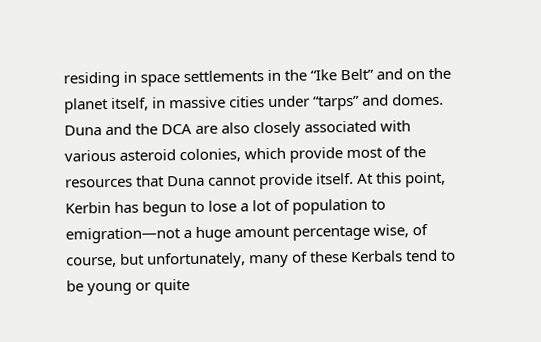residing in space settlements in the “Ike Belt” and on the planet itself, in massive cities under “tarps” and domes. Duna and the DCA are also closely associated with various asteroid colonies, which provide most of the resources that Duna cannot provide itself. At this point, Kerbin has begun to lose a lot of population to emigration—not a huge amount percentage wise, of course, but unfortunately, many of these Kerbals tend to be young or quite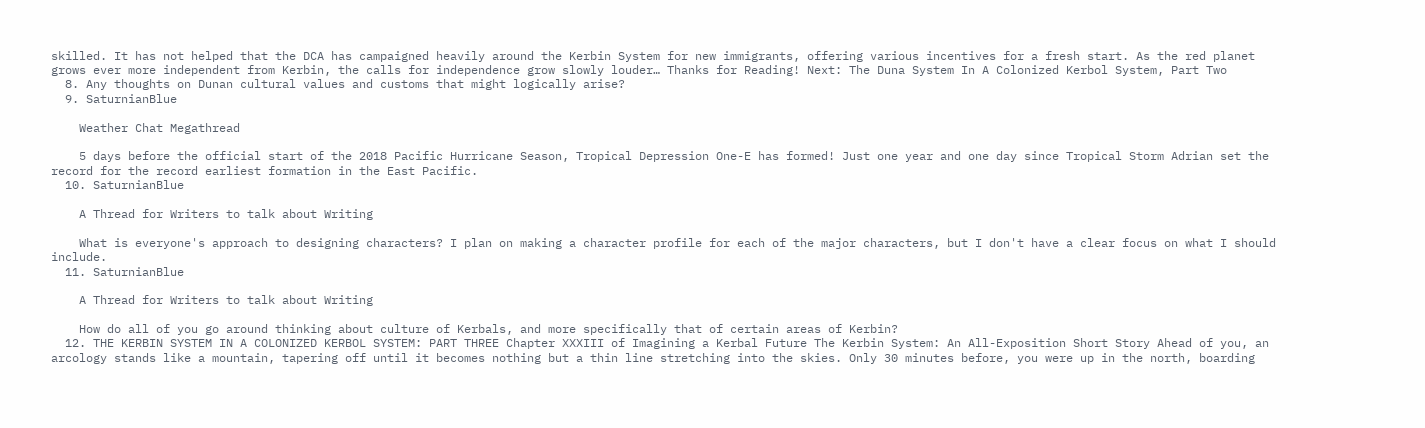skilled. It has not helped that the DCA has campaigned heavily around the Kerbin System for new immigrants, offering various incentives for a fresh start. As the red planet grows ever more independent from Kerbin, the calls for independence grow slowly louder… Thanks for Reading! Next: The Duna System In A Colonized Kerbol System, Part Two
  8. Any thoughts on Dunan cultural values and customs that might logically arise?
  9. SaturnianBlue

    Weather Chat Megathread

    5 days before the official start of the 2018 Pacific Hurricane Season, Tropical Depression One-E has formed! Just one year and one day since Tropical Storm Adrian set the record for the record earliest formation in the East Pacific.
  10. SaturnianBlue

    A Thread for Writers to talk about Writing

    What is everyone's approach to designing characters? I plan on making a character profile for each of the major characters, but I don't have a clear focus on what I should include.
  11. SaturnianBlue

    A Thread for Writers to talk about Writing

    How do all of you go around thinking about culture of Kerbals, and more specifically that of certain areas of Kerbin?
  12. THE KERBIN SYSTEM IN A COLONIZED KERBOL SYSTEM: PART THREE Chapter XXXIII of Imagining a Kerbal Future The Kerbin System: An All-Exposition Short Story Ahead of you, an arcology stands like a mountain, tapering off until it becomes nothing but a thin line stretching into the skies. Only 30 minutes before, you were up in the north, boarding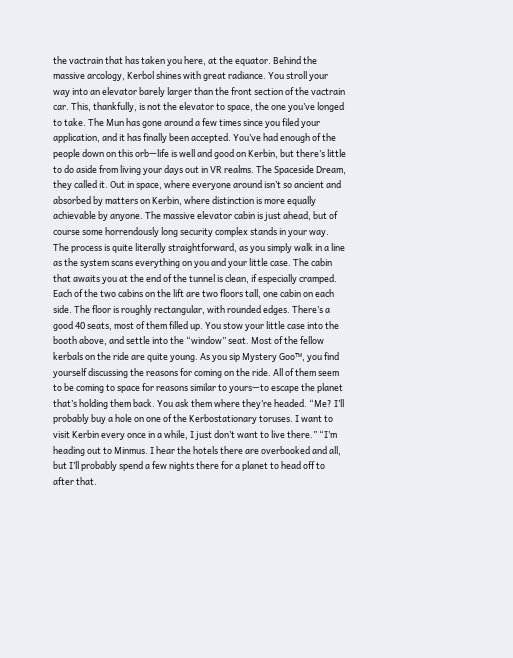the vactrain that has taken you here, at the equator. Behind the massive arcology, Kerbol shines with great radiance. You stroll your way into an elevator barely larger than the front section of the vactrain car. This, thankfully, is not the elevator to space, the one you’ve longed to take. The Mun has gone around a few times since you filed your application, and it has finally been accepted. You’ve had enough of the people down on this orb—life is well and good on Kerbin, but there’s little to do aside from living your days out in VR realms. The Spaceside Dream, they called it. Out in space, where everyone around isn’t so ancient and absorbed by matters on Kerbin, where distinction is more equally achievable by anyone. The massive elevator cabin is just ahead, but of course some horrendously long security complex stands in your way. The process is quite literally straightforward, as you simply walk in a line as the system scans everything on you and your little case. The cabin that awaits you at the end of the tunnel is clean, if especially cramped. Each of the two cabins on the lift are two floors tall, one cabin on each side. The floor is roughly rectangular, with rounded edges. There’s a good 40 seats, most of them filled up. You stow your little case into the booth above, and settle into the “window” seat. Most of the fellow kerbals on the ride are quite young. As you sip Mystery Goo™, you find yourself discussing the reasons for coming on the ride. All of them seem to be coming to space for reasons similar to yours—to escape the planet that’s holding them back. You ask them where they’re headed. “Me? I’ll probably buy a hole on one of the Kerbostationary toruses. I want to visit Kerbin every once in a while, I just don’t want to live there.” “I’m heading out to Minmus. I hear the hotels there are overbooked and all, but I’ll probably spend a few nights there for a planet to head off to after that.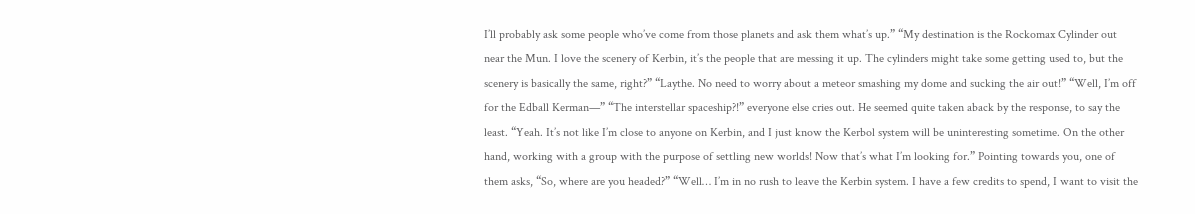I’ll probably ask some people who’ve come from those planets and ask them what’s up.” “My destination is the Rockomax Cylinder out near the Mun. I love the scenery of Kerbin, it’s the people that are messing it up. The cylinders might take some getting used to, but the scenery is basically the same, right?” “Laythe. No need to worry about a meteor smashing my dome and sucking the air out!” “Well, I’m off for the Edball Kerman—” “The interstellar spaceship?!” everyone else cries out. He seemed quite taken aback by the response, to say the least. “Yeah. It’s not like I’m close to anyone on Kerbin, and I just know the Kerbol system will be uninteresting sometime. On the other hand, working with a group with the purpose of settling new worlds! Now that’s what I’m looking for.” Pointing towards you, one of them asks, “So, where are you headed?” “Well… I’m in no rush to leave the Kerbin system. I have a few credits to spend, I want to visit the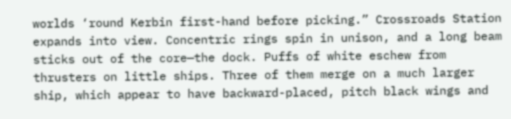worlds ‘round Kerbin first-hand before picking.” Crossroads Station expands into view. Concentric rings spin in unison, and a long beam sticks out of the core—the dock. Puffs of white eschew from thrusters on little ships. Three of them merge on a much larger ship, which appear to have backward-placed, pitch black wings and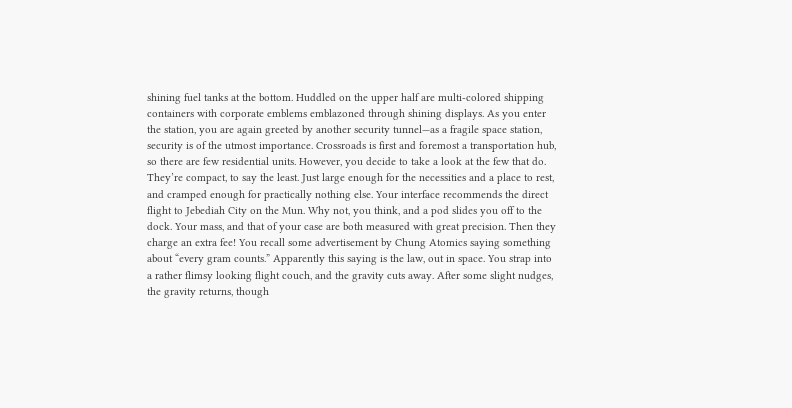shining fuel tanks at the bottom. Huddled on the upper half are multi-colored shipping containers with corporate emblems emblazoned through shining displays. As you enter the station, you are again greeted by another security tunnel—as a fragile space station, security is of the utmost importance. Crossroads is first and foremost a transportation hub, so there are few residential units. However, you decide to take a look at the few that do. They’re compact, to say the least. Just large enough for the necessities and a place to rest, and cramped enough for practically nothing else. Your interface recommends the direct flight to Jebediah City on the Mun. Why not, you think, and a pod slides you off to the dock. Your mass, and that of your case are both measured with great precision. Then they charge an extra fee! You recall some advertisement by Chung Atomics saying something about “every gram counts.” Apparently this saying is the law, out in space. You strap into a rather flimsy looking flight couch, and the gravity cuts away. After some slight nudges, the gravity returns, though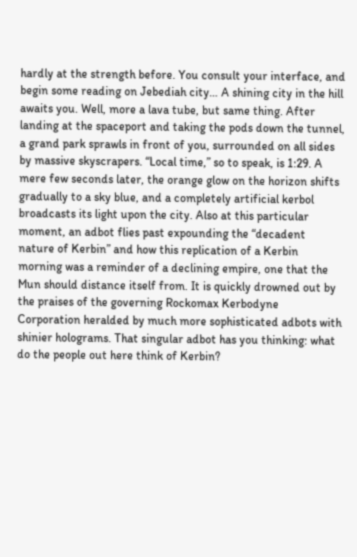hardly at the strength before. You consult your interface, and begin some reading on Jebediah city… A shining city in the hill awaits you. Well, more a lava tube, but same thing. After landing at the spaceport and taking the pods down the tunnel, a grand park sprawls in front of you, surrounded on all sides by massive skyscrapers. “Local time,” so to speak, is 1:29. A mere few seconds later, the orange glow on the horizon shifts gradually to a sky blue, and a completely artificial kerbol broadcasts its light upon the city. Also at this particular moment, an adbot flies past expounding the “decadent nature of Kerbin” and how this replication of a Kerbin morning was a reminder of a declining empire, one that the Mun should distance itself from. It is quickly drowned out by the praises of the governing Rockomax Kerbodyne Corporation heralded by much more sophisticated adbots with shinier holograms. That singular adbot has you thinking: what do the people out here think of Kerbin?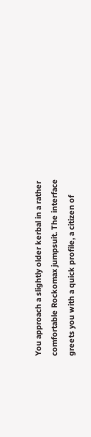You approach a slightly older kerbal in a rather comfortable Rockomax jumpsuit. The interface greets you with a quick profile, a citizen of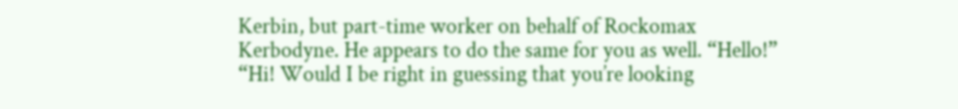Kerbin, but part-time worker on behalf of Rockomax Kerbodyne. He appears to do the same for you as well. “Hello!” “Hi! Would I be right in guessing that you’re looking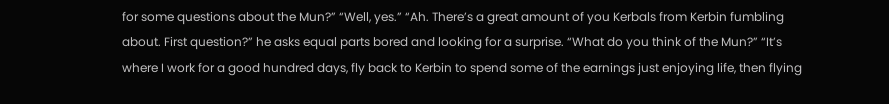for some questions about the Mun?” “Well, yes.” “Ah. There’s a great amount of you Kerbals from Kerbin fumbling about. First question?” he asks equal parts bored and looking for a surprise. “What do you think of the Mun?” “It’s where I work for a good hundred days, fly back to Kerbin to spend some of the earnings just enjoying life, then flying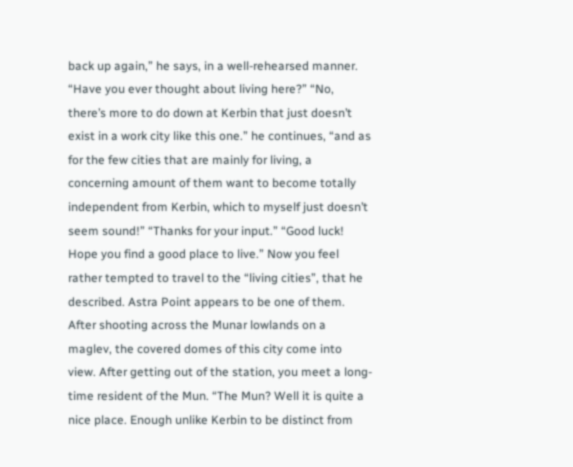back up again,” he says, in a well-rehearsed manner. “Have you ever thought about living here?” “No, there’s more to do down at Kerbin that just doesn’t exist in a work city like this one.” he continues, “and as for the few cities that are mainly for living, a concerning amount of them want to become totally independent from Kerbin, which to myself just doesn’t seem sound!” “Thanks for your input.” “Good luck! Hope you find a good place to live.” Now you feel rather tempted to travel to the “living cities”, that he described. Astra Point appears to be one of them. After shooting across the Munar lowlands on a maglev, the covered domes of this city come into view. After getting out of the station, you meet a long-time resident of the Mun. “The Mun? Well it is quite a nice place. Enough unlike Kerbin to be distinct from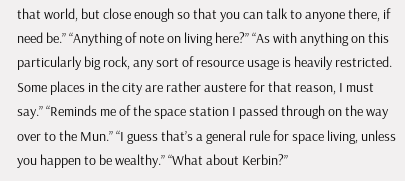that world, but close enough so that you can talk to anyone there, if need be.” “Anything of note on living here?” “As with anything on this particularly big rock, any sort of resource usage is heavily restricted. Some places in the city are rather austere for that reason, I must say.” “Reminds me of the space station I passed through on the way over to the Mun.” “I guess that’s a general rule for space living, unless you happen to be wealthy.” “What about Kerbin?”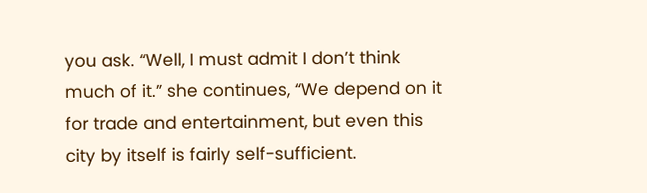you ask. “Well, I must admit I don’t think much of it.” she continues, “We depend on it for trade and entertainment, but even this city by itself is fairly self-sufficient.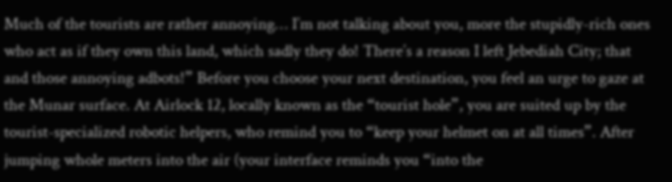Much of the tourists are rather annoying… I’m not talking about you, more the stupidly-rich ones who act as if they own this land, which sadly they do! There’s a reason I left Jebediah City; that and those annoying adbots!” Before you choose your next destination, you feel an urge to gaze at the Munar surface. At Airlock 12, locally known as the “tourist hole”, you are suited up by the tourist-specialized robotic helpers, who remind you to “keep your helmet on at all times”. After jumping whole meters into the air (your interface reminds you “into the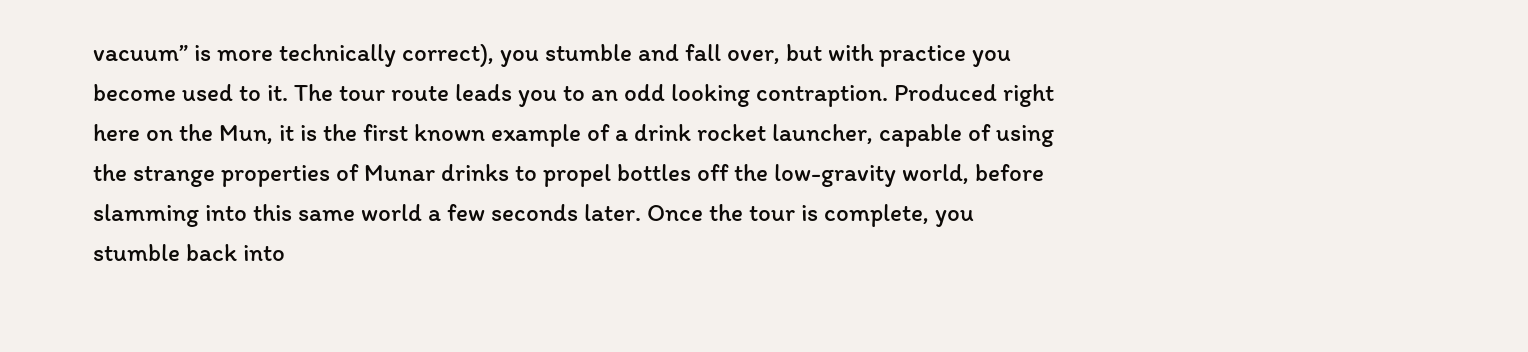vacuum” is more technically correct), you stumble and fall over, but with practice you become used to it. The tour route leads you to an odd looking contraption. Produced right here on the Mun, it is the first known example of a drink rocket launcher, capable of using the strange properties of Munar drinks to propel bottles off the low-gravity world, before slamming into this same world a few seconds later. Once the tour is complete, you stumble back into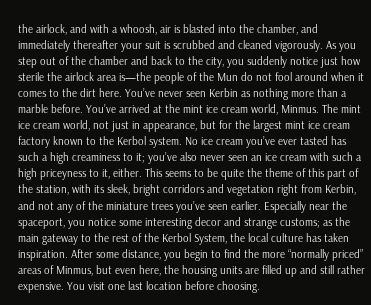the airlock, and with a whoosh, air is blasted into the chamber, and immediately thereafter your suit is scrubbed and cleaned vigorously. As you step out of the chamber and back to the city, you suddenly notice just how sterile the airlock area is—the people of the Mun do not fool around when it comes to the dirt here. You’ve never seen Kerbin as nothing more than a marble before. You’ve arrived at the mint ice cream world, Minmus. The mint ice cream world, not just in appearance, but for the largest mint ice cream factory known to the Kerbol system. No ice cream you’ve ever tasted has such a high creaminess to it; you’ve also never seen an ice cream with such a high priceyness to it, either. This seems to be quite the theme of this part of the station, with its sleek, bright corridors and vegetation right from Kerbin, and not any of the miniature trees you’ve seen earlier. Especially near the spaceport, you notice some interesting decor and strange customs; as the main gateway to the rest of the Kerbol System, the local culture has taken inspiration. After some distance, you begin to find the more “normally priced” areas of Minmus, but even here, the housing units are filled up and still rather expensive. You visit one last location before choosing.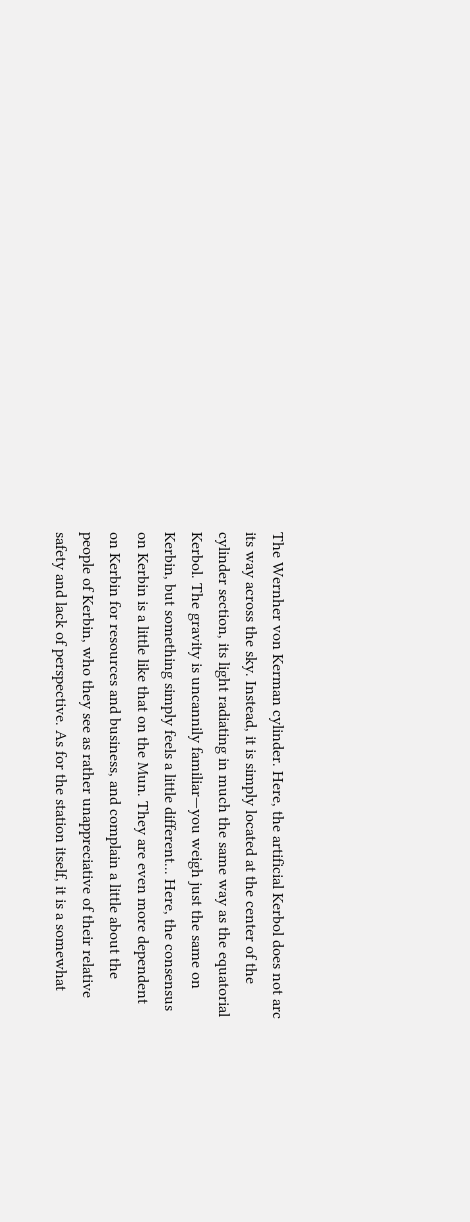The Wernher von Kerman cylinder. Here, the artificial Kerbol does not arc its way across the sky. Instead, it is simply located at the center of the cylinder section, its light radiating in much the same way as the equatorial Kerbol. The gravity is uncannily familiar—you weigh just the same on Kerbin, but something simply feels a little different... Here, the consensus on Kerbin is a little like that on the Mun. They are even more dependent on Kerbin for resources and business, and complain a little about the people of Kerbin, who they see as rather unappreciative of their relative safety and lack of perspective. As for the station itself, it is a somewhat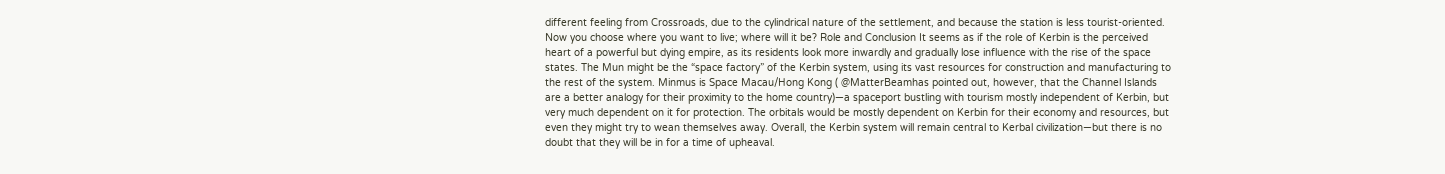different feeling from Crossroads, due to the cylindrical nature of the settlement, and because the station is less tourist-oriented. Now you choose where you want to live; where will it be? Role and Conclusion It seems as if the role of Kerbin is the perceived heart of a powerful but dying empire, as its residents look more inwardly and gradually lose influence with the rise of the space states. The Mun might be the “space factory” of the Kerbin system, using its vast resources for construction and manufacturing to the rest of the system. Minmus is Space Macau/Hong Kong ( @MatterBeamhas pointed out, however, that the Channel Islands are a better analogy for their proximity to the home country)—a spaceport bustling with tourism mostly independent of Kerbin, but very much dependent on it for protection. The orbitals would be mostly dependent on Kerbin for their economy and resources, but even they might try to wean themselves away. Overall, the Kerbin system will remain central to Kerbal civilization—but there is no doubt that they will be in for a time of upheaval.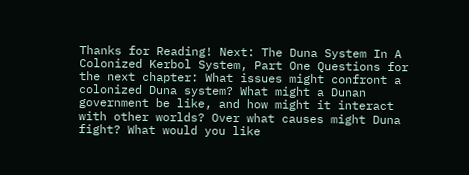Thanks for Reading! Next: The Duna System In A Colonized Kerbol System, Part One Questions for the next chapter: What issues might confront a colonized Duna system? What might a Dunan government be like, and how might it interact with other worlds? Over what causes might Duna fight? What would you like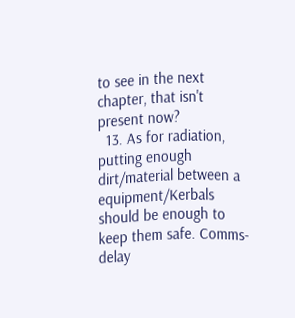to see in the next chapter, that isn't present now?
  13. As for radiation, putting enough dirt/material between a equipment/Kerbals should be enough to keep them safe. Comms-delay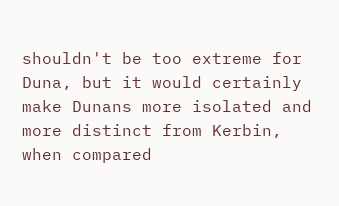shouldn't be too extreme for Duna, but it would certainly make Dunans more isolated and more distinct from Kerbin, when compared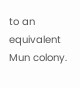to an equivalent Mun colony.